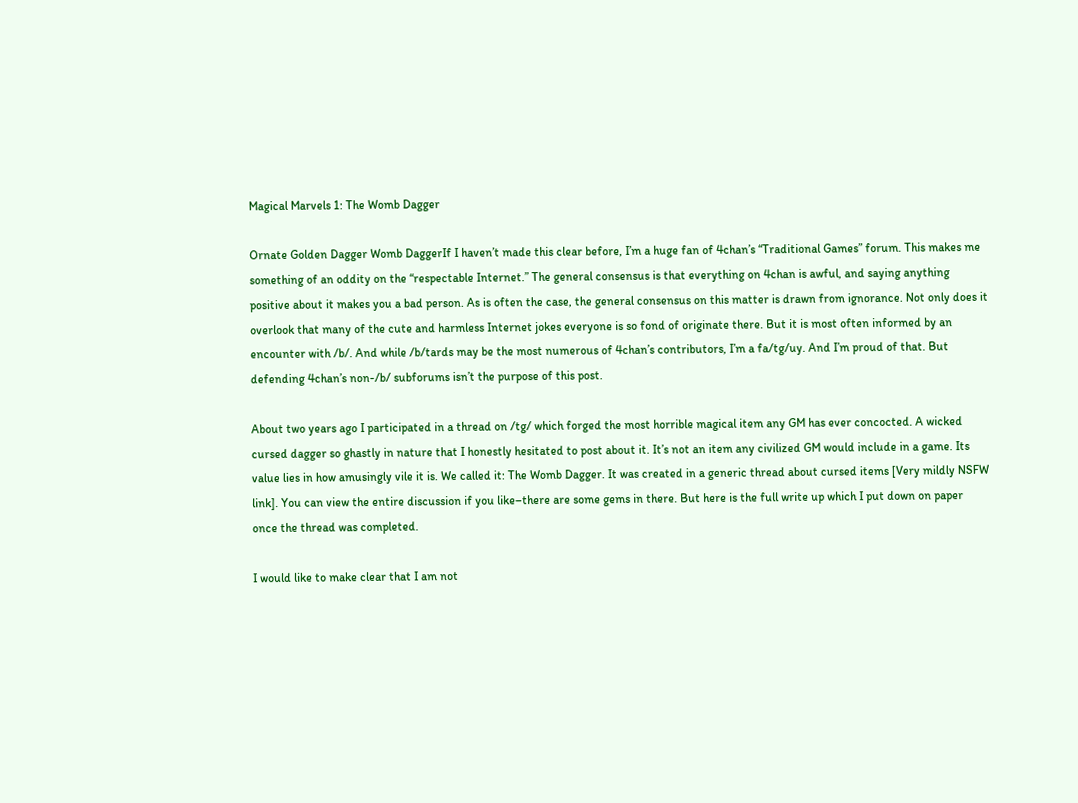Magical Marvels 1: The Womb Dagger

Ornate Golden Dagger Womb DaggerIf I haven’t made this clear before, I’m a huge fan of 4chan’s “Traditional Games” forum. This makes me something of an oddity on the “respectable Internet.” The general consensus is that everything on 4chan is awful, and saying anything positive about it makes you a bad person. As is often the case, the general consensus on this matter is drawn from ignorance. Not only does it overlook that many of the cute and harmless Internet jokes everyone is so fond of originate there. But it is most often informed by an encounter with /b/. And while /b/tards may be the most numerous of 4chan’s contributors, I’m a fa/tg/uy. And I’m proud of that. But defending 4chan’s non-/b/ subforums isn’t the purpose of this post.

About two years ago I participated in a thread on /tg/ which forged the most horrible magical item any GM has ever concocted. A wicked cursed dagger so ghastly in nature that I honestly hesitated to post about it. It’s not an item any civilized GM would include in a game. Its value lies in how amusingly vile it is. We called it: The Womb Dagger. It was created in a generic thread about cursed items [Very mildly NSFW link]. You can view the entire discussion if you like–there are some gems in there. But here is the full write up which I put down on paper once the thread was completed.

I would like to make clear that I am not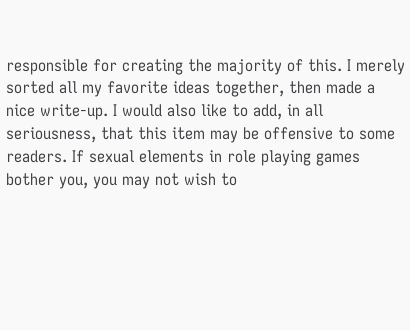responsible for creating the majority of this. I merely sorted all my favorite ideas together, then made a nice write-up. I would also like to add, in all seriousness, that this item may be offensive to some readers. If sexual elements in role playing games bother you, you may not wish to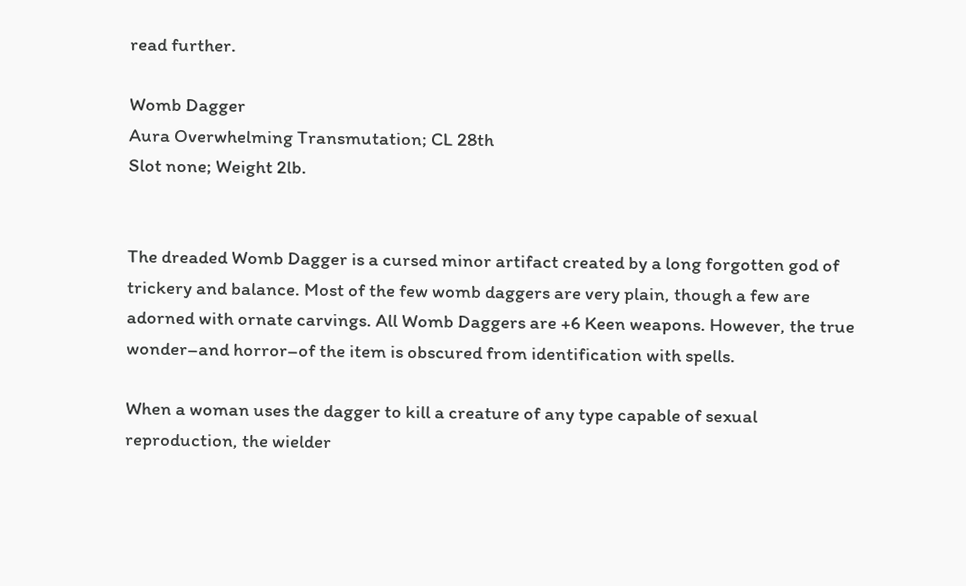read further.

Womb Dagger
Aura Overwhelming Transmutation; CL 28th
Slot none; Weight 2lb.


The dreaded Womb Dagger is a cursed minor artifact created by a long forgotten god of trickery and balance. Most of the few womb daggers are very plain, though a few are adorned with ornate carvings. All Womb Daggers are +6 Keen weapons. However, the true wonder–and horror–of the item is obscured from identification with spells.

When a woman uses the dagger to kill a creature of any type capable of sexual reproduction, the wielder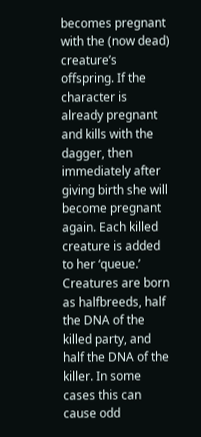becomes pregnant with the (now dead) creature’s offspring. If the character is already pregnant and kills with the dagger, then immediately after giving birth she will become pregnant again. Each killed creature is added to her ‘queue.’ Creatures are born as halfbreeds, half the DNA of the killed party, and half the DNA of the killer. In some cases this can cause odd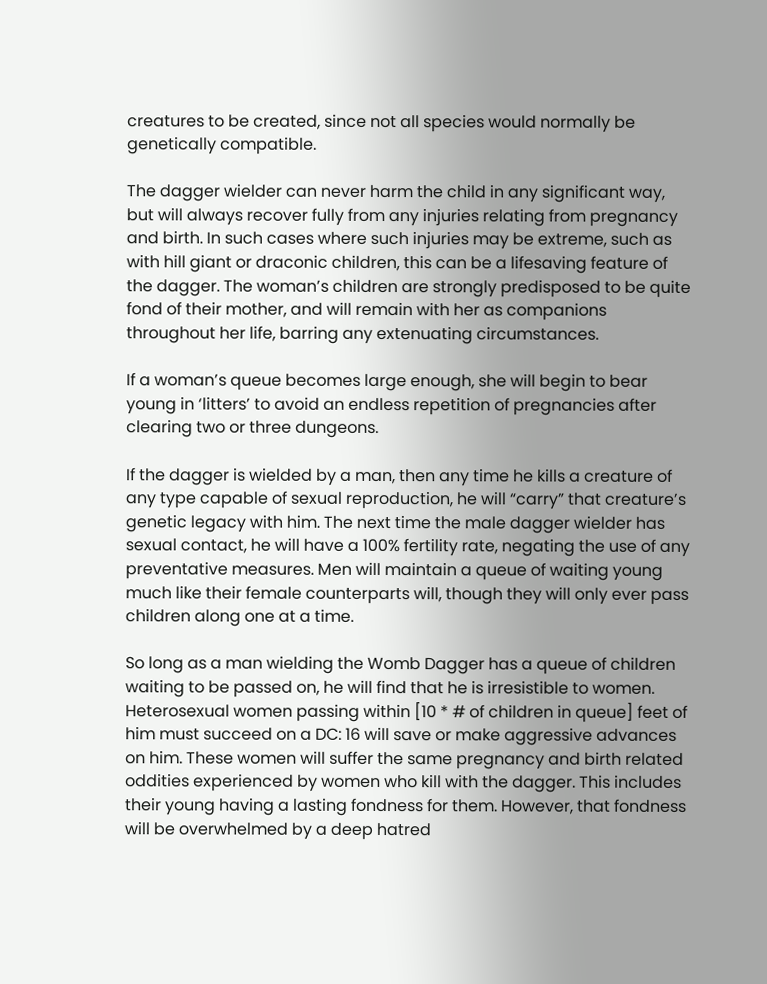creatures to be created, since not all species would normally be genetically compatible.

The dagger wielder can never harm the child in any significant way, but will always recover fully from any injuries relating from pregnancy and birth. In such cases where such injuries may be extreme, such as with hill giant or draconic children, this can be a lifesaving feature of the dagger. The woman’s children are strongly predisposed to be quite fond of their mother, and will remain with her as companions throughout her life, barring any extenuating circumstances.

If a woman’s queue becomes large enough, she will begin to bear young in ‘litters’ to avoid an endless repetition of pregnancies after clearing two or three dungeons.

If the dagger is wielded by a man, then any time he kills a creature of any type capable of sexual reproduction, he will “carry” that creature’s genetic legacy with him. The next time the male dagger wielder has sexual contact, he will have a 100% fertility rate, negating the use of any preventative measures. Men will maintain a queue of waiting young much like their female counterparts will, though they will only ever pass children along one at a time.

So long as a man wielding the Womb Dagger has a queue of children waiting to be passed on, he will find that he is irresistible to women. Heterosexual women passing within [10 * # of children in queue] feet of him must succeed on a DC: 16 will save or make aggressive advances on him. These women will suffer the same pregnancy and birth related oddities experienced by women who kill with the dagger. This includes their young having a lasting fondness for them. However, that fondness will be overwhelmed by a deep hatred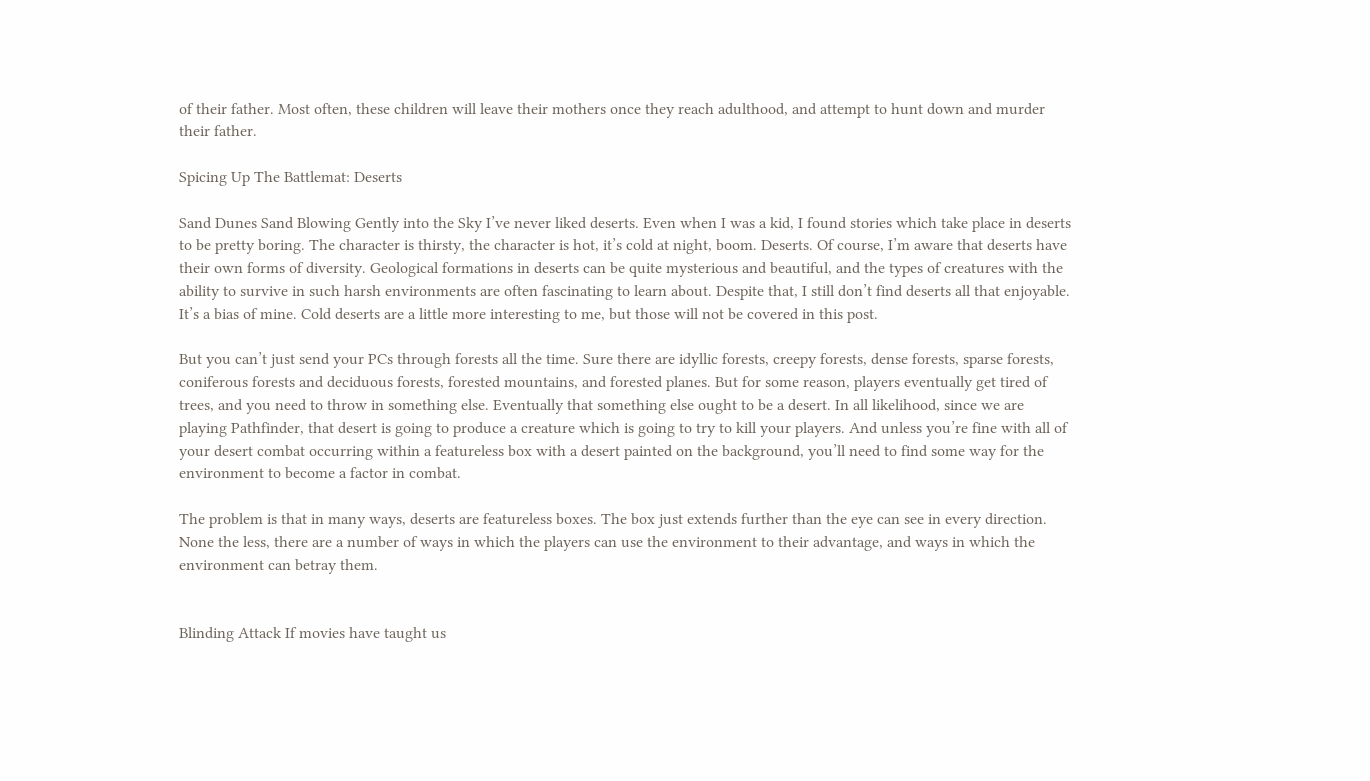of their father. Most often, these children will leave their mothers once they reach adulthood, and attempt to hunt down and murder their father.

Spicing Up The Battlemat: Deserts

Sand Dunes Sand Blowing Gently into the Sky I’ve never liked deserts. Even when I was a kid, I found stories which take place in deserts to be pretty boring. The character is thirsty, the character is hot, it’s cold at night, boom. Deserts. Of course, I’m aware that deserts have their own forms of diversity. Geological formations in deserts can be quite mysterious and beautiful, and the types of creatures with the ability to survive in such harsh environments are often fascinating to learn about. Despite that, I still don’t find deserts all that enjoyable. It’s a bias of mine. Cold deserts are a little more interesting to me, but those will not be covered in this post.

But you can’t just send your PCs through forests all the time. Sure there are idyllic forests, creepy forests, dense forests, sparse forests, coniferous forests and deciduous forests, forested mountains, and forested planes. But for some reason, players eventually get tired of trees, and you need to throw in something else. Eventually that something else ought to be a desert. In all likelihood, since we are playing Pathfinder, that desert is going to produce a creature which is going to try to kill your players. And unless you’re fine with all of your desert combat occurring within a featureless box with a desert painted on the background, you’ll need to find some way for the environment to become a factor in combat.

The problem is that in many ways, deserts are featureless boxes. The box just extends further than the eye can see in every direction. None the less, there are a number of ways in which the players can use the environment to their advantage, and ways in which the environment can betray them.


Blinding Attack If movies have taught us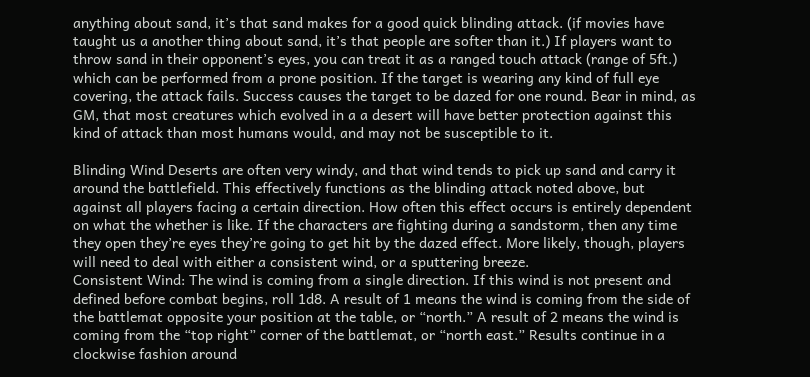anything about sand, it’s that sand makes for a good quick blinding attack. (if movies have taught us a another thing about sand, it’s that people are softer than it.) If players want to throw sand in their opponent’s eyes, you can treat it as a ranged touch attack (range of 5ft.) which can be performed from a prone position. If the target is wearing any kind of full eye covering, the attack fails. Success causes the target to be dazed for one round. Bear in mind, as GM, that most creatures which evolved in a a desert will have better protection against this kind of attack than most humans would, and may not be susceptible to it.

Blinding Wind Deserts are often very windy, and that wind tends to pick up sand and carry it around the battlefield. This effectively functions as the blinding attack noted above, but against all players facing a certain direction. How often this effect occurs is entirely dependent on what the whether is like. If the characters are fighting during a sandstorm, then any time they open they’re eyes they’re going to get hit by the dazed effect. More likely, though, players will need to deal with either a consistent wind, or a sputtering breeze.
Consistent Wind: The wind is coming from a single direction. If this wind is not present and defined before combat begins, roll 1d8. A result of 1 means the wind is coming from the side of the battlemat opposite your position at the table, or “north.” A result of 2 means the wind is coming from the “top right” corner of the battlemat, or “north east.” Results continue in a clockwise fashion around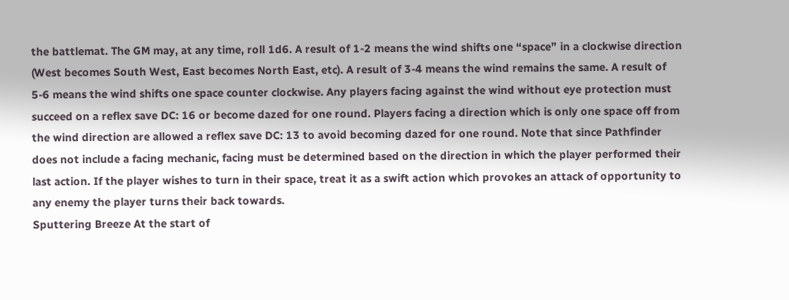the battlemat. The GM may, at any time, roll 1d6. A result of 1-2 means the wind shifts one “space” in a clockwise direction (West becomes South West, East becomes North East, etc). A result of 3-4 means the wind remains the same. A result of 5-6 means the wind shifts one space counter clockwise. Any players facing against the wind without eye protection must succeed on a reflex save DC: 16 or become dazed for one round. Players facing a direction which is only one space off from the wind direction are allowed a reflex save DC: 13 to avoid becoming dazed for one round. Note that since Pathfinder does not include a facing mechanic, facing must be determined based on the direction in which the player performed their last action. If the player wishes to turn in their space, treat it as a swift action which provokes an attack of opportunity to any enemy the player turns their back towards.
Sputtering Breeze At the start of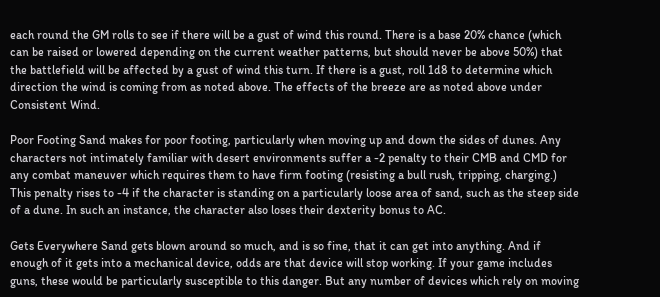each round the GM rolls to see if there will be a gust of wind this round. There is a base 20% chance (which can be raised or lowered depending on the current weather patterns, but should never be above 50%) that the battlefield will be affected by a gust of wind this turn. If there is a gust, roll 1d8 to determine which direction the wind is coming from as noted above. The effects of the breeze are as noted above under Consistent Wind.

Poor Footing Sand makes for poor footing, particularly when moving up and down the sides of dunes. Any characters not intimately familiar with desert environments suffer a -2 penalty to their CMB and CMD for any combat maneuver which requires them to have firm footing (resisting a bull rush, tripping, charging.) This penalty rises to -4 if the character is standing on a particularly loose area of sand, such as the steep side of a dune. In such an instance, the character also loses their dexterity bonus to AC.

Gets Everywhere Sand gets blown around so much, and is so fine, that it can get into anything. And if enough of it gets into a mechanical device, odds are that device will stop working. If your game includes guns, these would be particularly susceptible to this danger. But any number of devices which rely on moving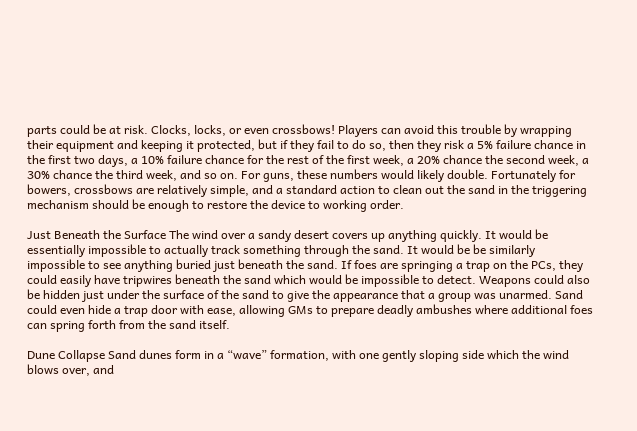parts could be at risk. Clocks, locks, or even crossbows! Players can avoid this trouble by wrapping their equipment and keeping it protected, but if they fail to do so, then they risk a 5% failure chance in the first two days, a 10% failure chance for the rest of the first week, a 20% chance the second week, a 30% chance the third week, and so on. For guns, these numbers would likely double. Fortunately for bowers, crossbows are relatively simple, and a standard action to clean out the sand in the triggering mechanism should be enough to restore the device to working order.

Just Beneath the Surface The wind over a sandy desert covers up anything quickly. It would be essentially impossible to actually track something through the sand. It would be be similarly impossible to see anything buried just beneath the sand. If foes are springing a trap on the PCs, they could easily have tripwires beneath the sand which would be impossible to detect. Weapons could also be hidden just under the surface of the sand to give the appearance that a group was unarmed. Sand could even hide a trap door with ease, allowing GMs to prepare deadly ambushes where additional foes can spring forth from the sand itself.

Dune Collapse Sand dunes form in a “wave” formation, with one gently sloping side which the wind blows over, and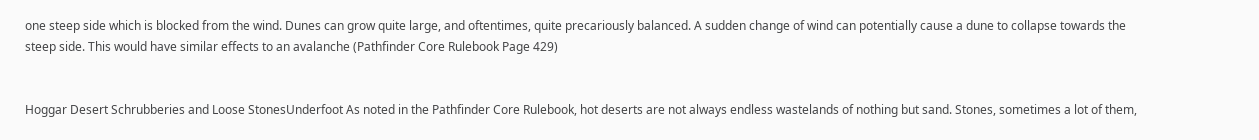one steep side which is blocked from the wind. Dunes can grow quite large, and oftentimes, quite precariously balanced. A sudden change of wind can potentially cause a dune to collapse towards the steep side. This would have similar effects to an avalanche (Pathfinder Core Rulebook Page 429)


Hoggar Desert Schrubberies and Loose StonesUnderfoot As noted in the Pathfinder Core Rulebook, hot deserts are not always endless wastelands of nothing but sand. Stones, sometimes a lot of them,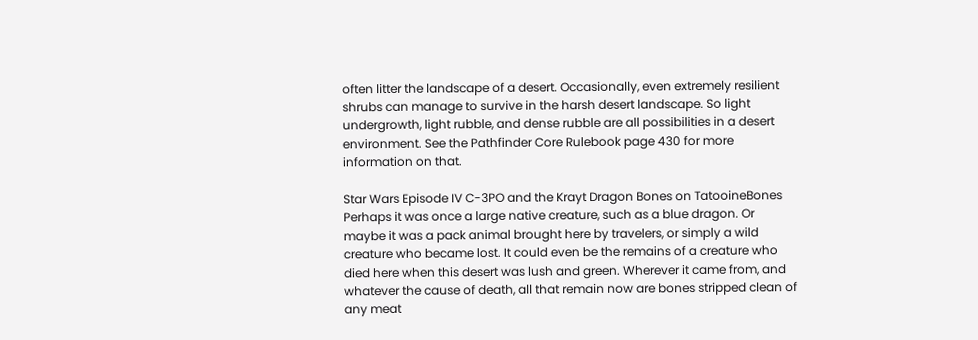often litter the landscape of a desert. Occasionally, even extremely resilient shrubs can manage to survive in the harsh desert landscape. So light undergrowth, light rubble, and dense rubble are all possibilities in a desert environment. See the Pathfinder Core Rulebook page 430 for more information on that.

Star Wars Episode IV C-3PO and the Krayt Dragon Bones on TatooineBones Perhaps it was once a large native creature, such as a blue dragon. Or maybe it was a pack animal brought here by travelers, or simply a wild creature who became lost. It could even be the remains of a creature who died here when this desert was lush and green. Wherever it came from, and whatever the cause of death, all that remain now are bones stripped clean of any meat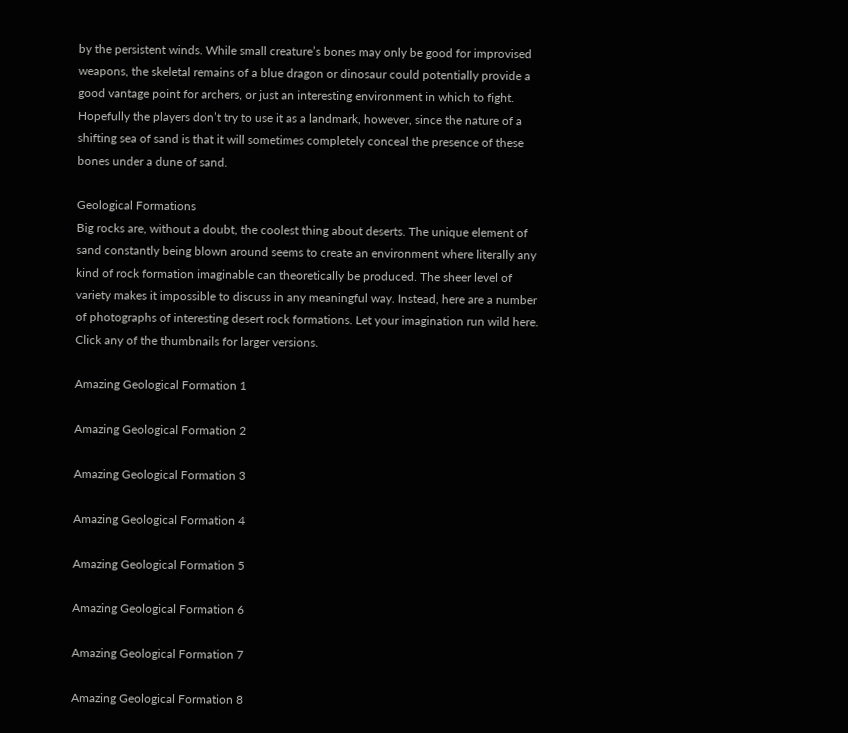by the persistent winds. While small creature’s bones may only be good for improvised weapons, the skeletal remains of a blue dragon or dinosaur could potentially provide a good vantage point for archers, or just an interesting environment in which to fight. Hopefully the players don’t try to use it as a landmark, however, since the nature of a shifting sea of sand is that it will sometimes completely conceal the presence of these bones under a dune of sand.

Geological Formations
Big rocks are, without a doubt, the coolest thing about deserts. The unique element of sand constantly being blown around seems to create an environment where literally any kind of rock formation imaginable can theoretically be produced. The sheer level of variety makes it impossible to discuss in any meaningful way. Instead, here are a number of photographs of interesting desert rock formations. Let your imagination run wild here. Click any of the thumbnails for larger versions.

Amazing Geological Formation 1

Amazing Geological Formation 2

Amazing Geological Formation 3

Amazing Geological Formation 4

Amazing Geological Formation 5

Amazing Geological Formation 6

Amazing Geological Formation 7

Amazing Geological Formation 8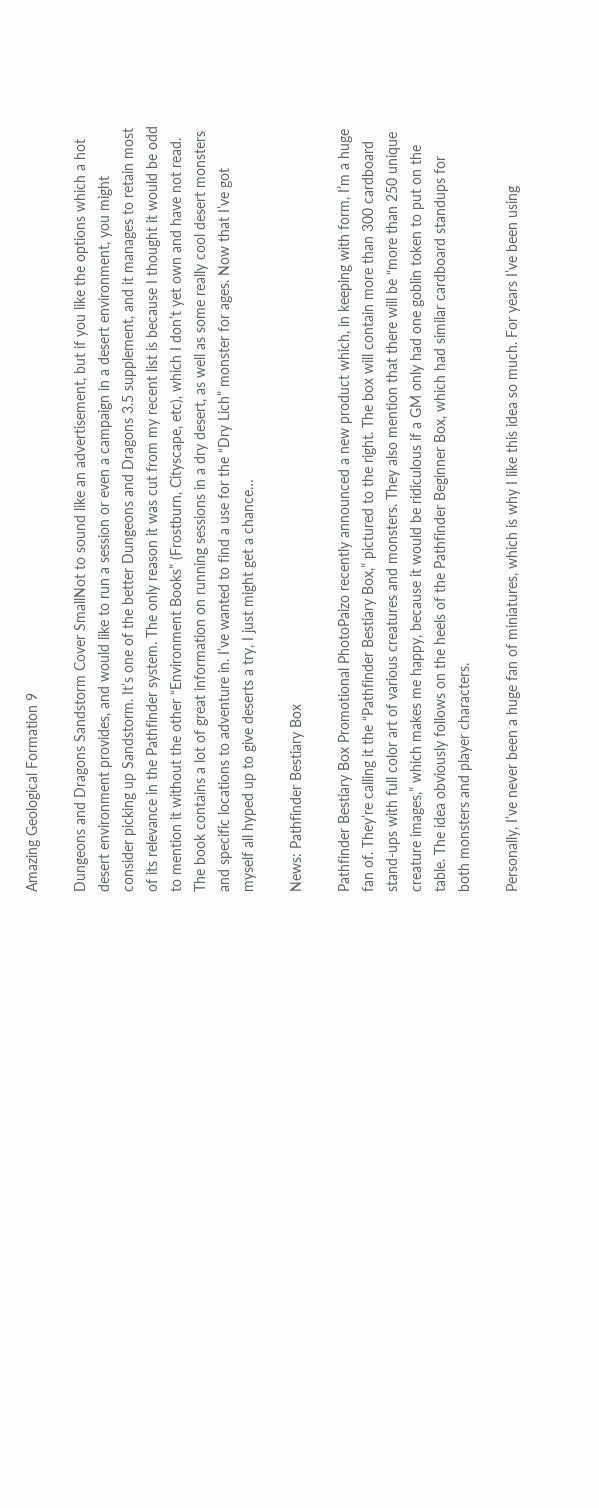Amazing Geological Formation 9

Dungeons and Dragons Sandstorm Cover SmallNot to sound like an advertisement, but if you like the options which a hot desert environment provides, and would like to run a session or even a campaign in a desert environment, you might consider picking up Sandstorm. It’s one of the better Dungeons and Dragons 3.5 supplement, and it manages to retain most of its relevance in the Pathfinder system. The only reason it was cut from my recent list is because I thought it would be odd to mention it without the other “Environment Books” (Frostburn, Cityscape, etc), which I don’t yet own and have not read. The book contains a lot of great information on running sessions in a dry desert, as well as some really cool desert monsters and specific locations to adventure in. I’ve wanted to find a use for the “Dry Lich” monster for ages. Now that I’ve got myself all hyped up to give deserts a try, I just might get a chance…

News: Pathfinder Bestiary Box

Pathfinder Bestiary Box Promotional PhotoPaizo recently announced a new product which, in keeping with form, I’m a huge fan of. They’re calling it the “Pathfinder Bestiary Box,” pictured to the right. The box will contain more than 300 cardboard stand-ups with full color art of various creatures and monsters. They also mention that there will be “more than 250 unique creature images,” which makes me happy, because it would be ridiculous if a GM only had one goblin token to put on the table. The idea obviously follows on the heels of the Pathfinder Beginner Box, which had similar cardboard standups for both monsters and player characters.

Personally, I’ve never been a huge fan of miniatures, which is why I like this idea so much. For years I’ve been using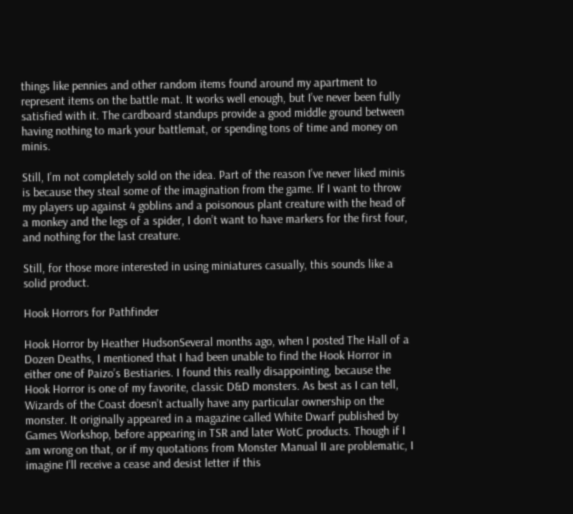things like pennies and other random items found around my apartment to represent items on the battle mat. It works well enough, but I’ve never been fully satisfied with it. The cardboard standups provide a good middle ground between having nothing to mark your battlemat, or spending tons of time and money on minis.

Still, I’m not completely sold on the idea. Part of the reason I’ve never liked minis is because they steal some of the imagination from the game. If I want to throw my players up against 4 goblins and a poisonous plant creature with the head of a monkey and the legs of a spider, I don’t want to have markers for the first four, and nothing for the last creature.

Still, for those more interested in using miniatures casually, this sounds like a solid product.

Hook Horrors for Pathfinder

Hook Horror by Heather HudsonSeveral months ago, when I posted The Hall of a Dozen Deaths, I mentioned that I had been unable to find the Hook Horror in either one of Paizo’s Bestiaries. I found this really disappointing, because the Hook Horror is one of my favorite, classic D&D monsters. As best as I can tell, Wizards of the Coast doesn’t actually have any particular ownership on the monster. It originally appeared in a magazine called White Dwarf published by Games Workshop, before appearing in TSR and later WotC products. Though if I am wrong on that, or if my quotations from Monster Manual II are problematic, I imagine I’ll receive a cease and desist letter if this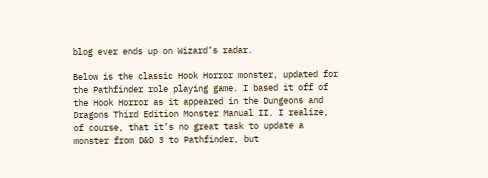blog ever ends up on Wizard’s radar.

Below is the classic Hook Horror monster, updated for the Pathfinder role playing game. I based it off of the Hook Horror as it appeared in the Dungeons and Dragons Third Edition Monster Manual II. I realize, of course, that it’s no great task to update a monster from D&D 3 to Pathfinder, but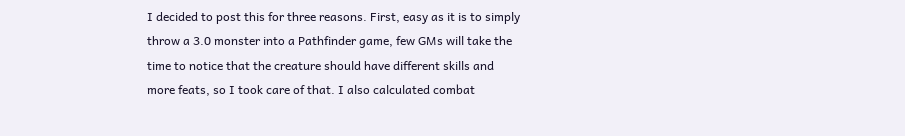I decided to post this for three reasons. First, easy as it is to simply throw a 3.0 monster into a Pathfinder game, few GMs will take the time to notice that the creature should have different skills and more feats, so I took care of that. I also calculated combat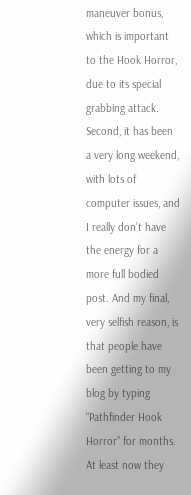maneuver bonus, which is important to the Hook Horror, due to its special grabbing attack. Second, it has been a very long weekend, with lots of computer issues, and I really don’t have the energy for a more full bodied post. And my final, very selfish reason, is that people have been getting to my blog by typing “Pathfinder Hook Horror” for months. At least now they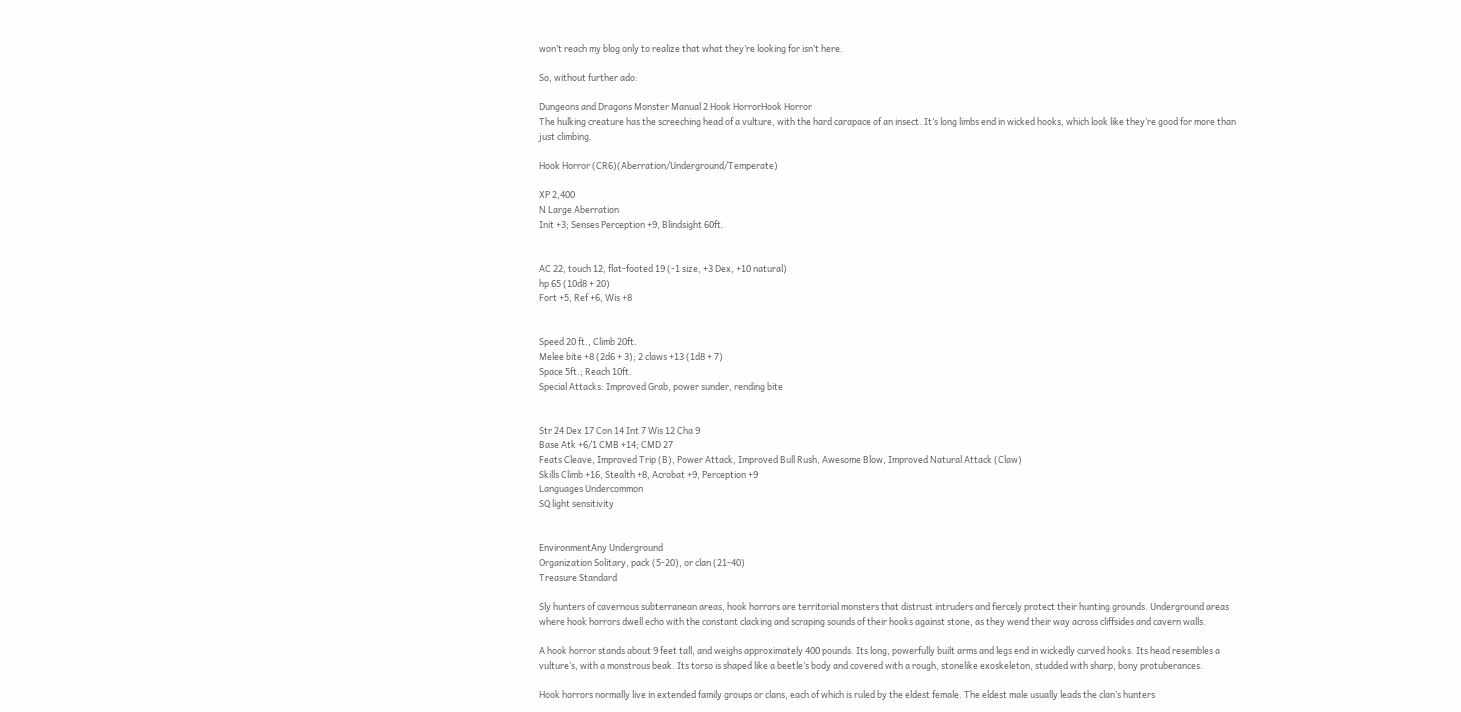won’t reach my blog only to realize that what they’re looking for isn’t here.

So, without further ado:

Dungeons and Dragons Monster Manual 2 Hook HorrorHook Horror
The hulking creature has the screeching head of a vulture, with the hard carapace of an insect. It’s long limbs end in wicked hooks, which look like they’re good for more than just climbing.

Hook Horror (CR6)(Aberration/Underground/Temperate)

XP 2,400
N Large Aberration
Init +3; Senses Perception +9, Blindsight 60ft.


AC 22, touch 12, flat-footed 19 (-1 size, +3 Dex, +10 natural)
hp 65 (10d8 + 20)
Fort +5, Ref +6, Wis +8


Speed 20 ft., Climb 20ft.
Melee bite +8 (2d6 + 3); 2 claws +13 (1d8 + 7)
Space 5ft.; Reach 10ft.
Special Attacks: Improved Grab, power sunder, rending bite


Str 24 Dex 17 Con 14 Int 7 Wis 12 Cha 9
Base Atk +6/1 CMB +14; CMD 27
Feats Cleave, Improved Trip (B), Power Attack, Improved Bull Rush, Awesome Blow, Improved Natural Attack (Claw)
Skills Climb +16, Stealth +8, Acrobat +9, Perception +9
Languages Undercommon
SQ light sensitivity


EnvironmentAny Underground
Organization Solitary, pack (5-20), or clan (21-40)
Treasure Standard

Sly hunters of cavernous subterranean areas, hook horrors are territorial monsters that distrust intruders and fiercely protect their hunting grounds. Underground areas where hook horrors dwell echo with the constant clacking and scraping sounds of their hooks against stone, as they wend their way across cliffsides and cavern walls.

A hook horror stands about 9 feet tall, and weighs approximately 400 pounds. Its long, powerfully built arms and legs end in wickedly curved hooks. Its head resembles a vulture’s, with a monstrous beak. Its torso is shaped like a beetle’s body and covered with a rough, stonelike exoskeleton, studded with sharp, bony protuberances.

Hook horrors normally live in extended family groups or clans, each of which is ruled by the eldest female. The eldest male usually leads the clan’s hunters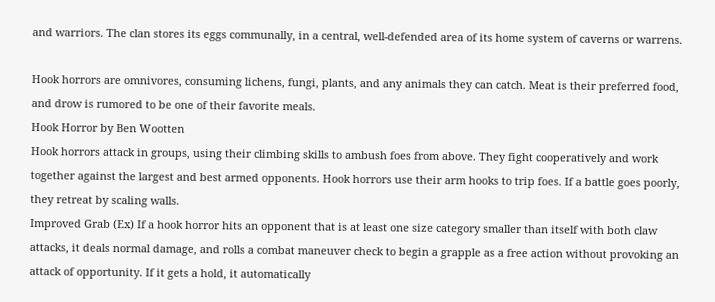and warriors. The clan stores its eggs communally, in a central, well-defended area of its home system of caverns or warrens.

Hook horrors are omnivores, consuming lichens, fungi, plants, and any animals they can catch. Meat is their preferred food, and drow is rumored to be one of their favorite meals.
Hook Horror by Ben Wootten
Hook horrors attack in groups, using their climbing skills to ambush foes from above. They fight cooperatively and work together against the largest and best armed opponents. Hook horrors use their arm hooks to trip foes. If a battle goes poorly, they retreat by scaling walls.
Improved Grab (Ex) If a hook horror hits an opponent that is at least one size category smaller than itself with both claw attacks, it deals normal damage, and rolls a combat maneuver check to begin a grapple as a free action without provoking an attack of opportunity. If it gets a hold, it automatically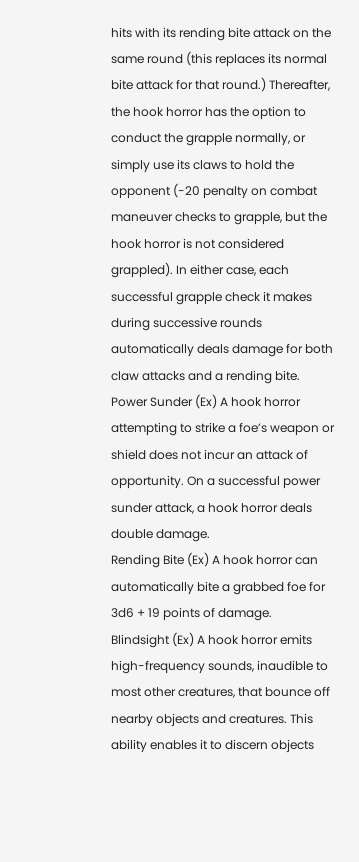hits with its rending bite attack on the same round (this replaces its normal bite attack for that round.) Thereafter, the hook horror has the option to conduct the grapple normally, or simply use its claws to hold the opponent (-20 penalty on combat maneuver checks to grapple, but the hook horror is not considered grappled). In either case, each successful grapple check it makes during successive rounds automatically deals damage for both claw attacks and a rending bite.
Power Sunder (Ex) A hook horror attempting to strike a foe’s weapon or shield does not incur an attack of opportunity. On a successful power sunder attack, a hook horror deals double damage.
Rending Bite (Ex) A hook horror can automatically bite a grabbed foe for 3d6 + 19 points of damage.
Blindsight (Ex) A hook horror emits high-frequency sounds, inaudible to most other creatures, that bounce off nearby objects and creatures. This ability enables it to discern objects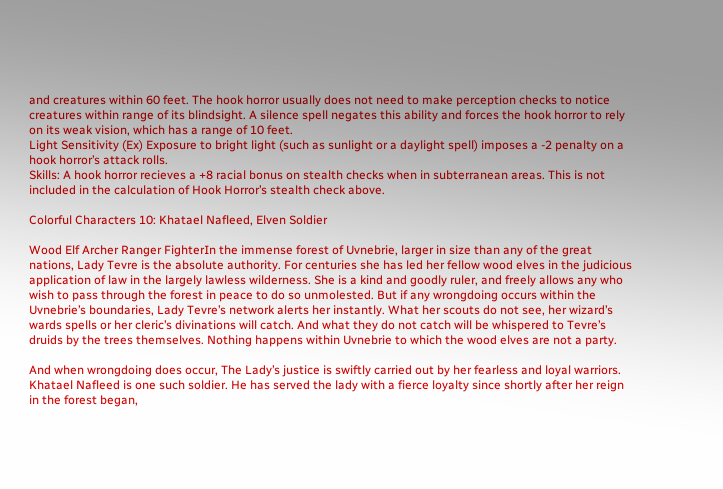and creatures within 60 feet. The hook horror usually does not need to make perception checks to notice creatures within range of its blindsight. A silence spell negates this ability and forces the hook horror to rely on its weak vision, which has a range of 10 feet.
Light Sensitivity (Ex) Exposure to bright light (such as sunlight or a daylight spell) imposes a -2 penalty on a hook horror’s attack rolls.
Skills: A hook horror recieves a +8 racial bonus on stealth checks when in subterranean areas. This is not included in the calculation of Hook Horror’s stealth check above.

Colorful Characters 10: Khatael Nafleed, Elven Soldier

Wood Elf Archer Ranger FighterIn the immense forest of Uvnebrie, larger in size than any of the great nations, Lady Tevre is the absolute authority. For centuries she has led her fellow wood elves in the judicious application of law in the largely lawless wilderness. She is a kind and goodly ruler, and freely allows any who wish to pass through the forest in peace to do so unmolested. But if any wrongdoing occurs within the Uvnebrie’s boundaries, Lady Tevre’s network alerts her instantly. What her scouts do not see, her wizard’s wards spells or her cleric’s divinations will catch. And what they do not catch will be whispered to Tevre’s druids by the trees themselves. Nothing happens within Uvnebrie to which the wood elves are not a party.

And when wrongdoing does occur, The Lady’s justice is swiftly carried out by her fearless and loyal warriors. Khatael Nafleed is one such soldier. He has served the lady with a fierce loyalty since shortly after her reign in the forest began,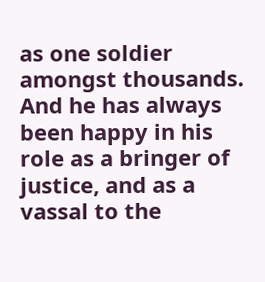as one soldier amongst thousands. And he has always been happy in his role as a bringer of justice, and as a vassal to the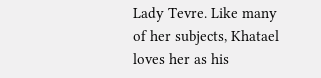Lady Tevre. Like many of her subjects, Khatael loves her as his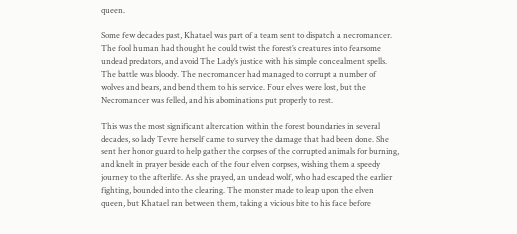queen.

Some few decades past, Khatael was part of a team sent to dispatch a necromancer. The fool human had thought he could twist the forest’s creatures into fearsome undead predators, and avoid The Lady’s justice with his simple concealment spells. The battle was bloody. The necromancer had managed to corrupt a number of wolves and bears, and bend them to his service. Four elves were lost, but the Necromancer was felled, and his abominations put properly to rest.

This was the most significant altercation within the forest boundaries in several decades, so lady Tevre herself came to survey the damage that had been done. She sent her honor guard to help gather the corpses of the corrupted animals for burning, and knelt in prayer beside each of the four elven corpses, wishing them a speedy journey to the afterlife. As she prayed, an undead wolf, who had escaped the earlier fighting, bounded into the clearing. The monster made to leap upon the elven queen, but Khatael ran between them, taking a vicious bite to his face before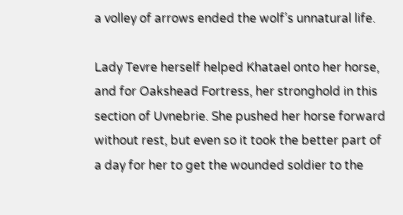a volley of arrows ended the wolf’s unnatural life.

Lady Tevre herself helped Khatael onto her horse, and for Oakshead Fortress, her stronghold in this section of Uvnebrie. She pushed her horse forward without rest, but even so it took the better part of a day for her to get the wounded soldier to the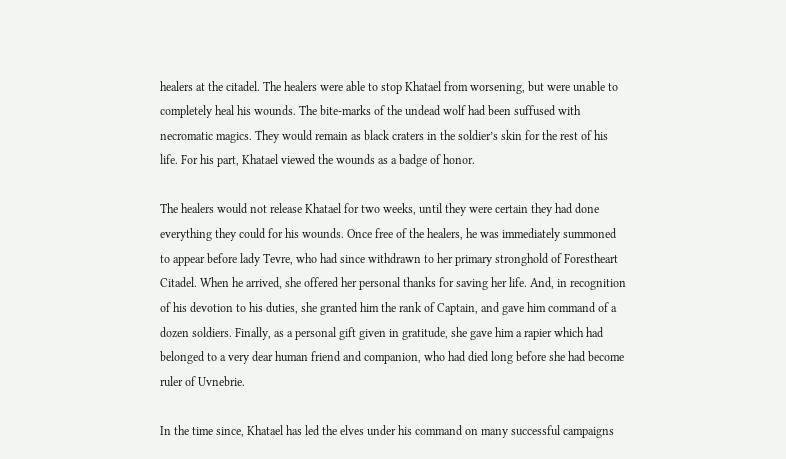healers at the citadel. The healers were able to stop Khatael from worsening, but were unable to completely heal his wounds. The bite-marks of the undead wolf had been suffused with necromatic magics. They would remain as black craters in the soldier’s skin for the rest of his life. For his part, Khatael viewed the wounds as a badge of honor.

The healers would not release Khatael for two weeks, until they were certain they had done everything they could for his wounds. Once free of the healers, he was immediately summoned to appear before lady Tevre, who had since withdrawn to her primary stronghold of Forestheart Citadel. When he arrived, she offered her personal thanks for saving her life. And, in recognition of his devotion to his duties, she granted him the rank of Captain, and gave him command of a dozen soldiers. Finally, as a personal gift given in gratitude, she gave him a rapier which had belonged to a very dear human friend and companion, who had died long before she had become ruler of Uvnebrie.

In the time since, Khatael has led the elves under his command on many successful campaigns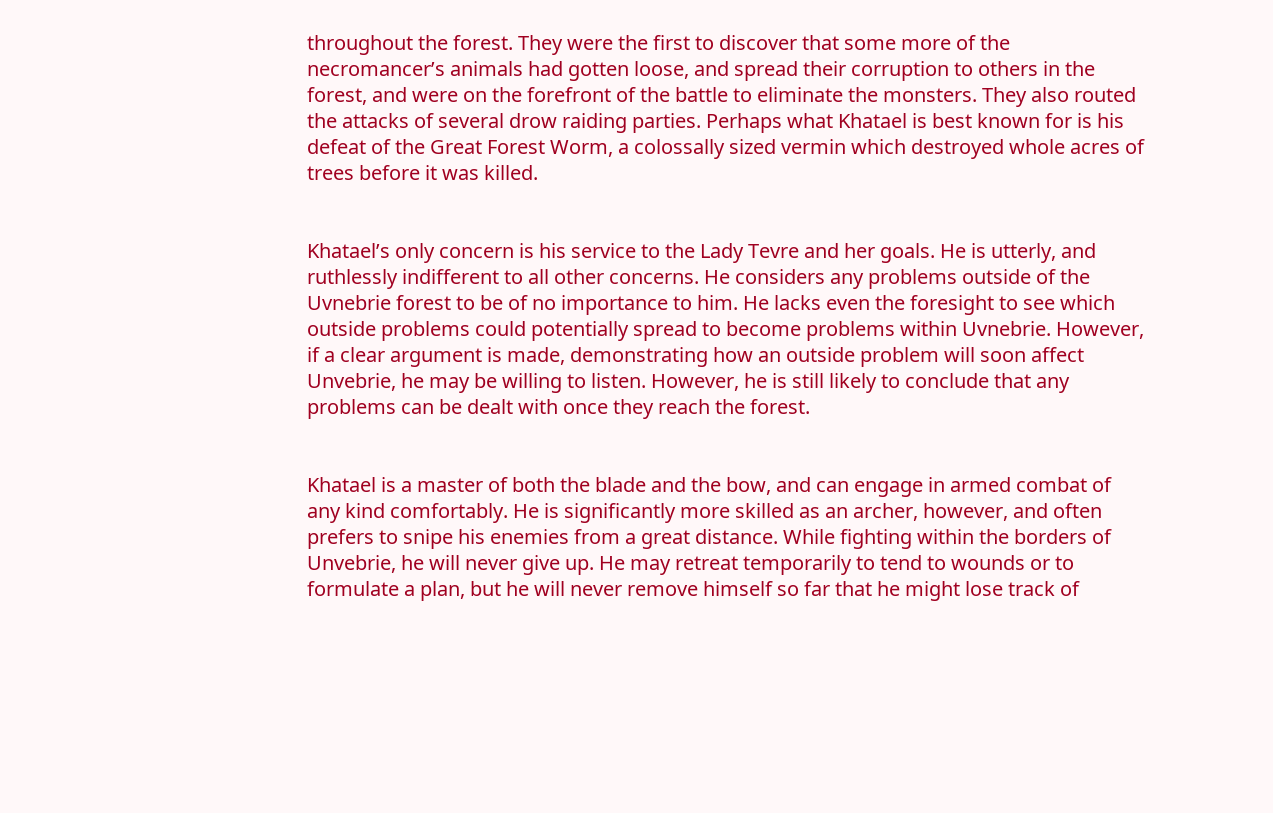throughout the forest. They were the first to discover that some more of the necromancer’s animals had gotten loose, and spread their corruption to others in the forest, and were on the forefront of the battle to eliminate the monsters. They also routed the attacks of several drow raiding parties. Perhaps what Khatael is best known for is his defeat of the Great Forest Worm, a colossally sized vermin which destroyed whole acres of trees before it was killed.


Khatael’s only concern is his service to the Lady Tevre and her goals. He is utterly, and ruthlessly indifferent to all other concerns. He considers any problems outside of the Uvnebrie forest to be of no importance to him. He lacks even the foresight to see which outside problems could potentially spread to become problems within Uvnebrie. However, if a clear argument is made, demonstrating how an outside problem will soon affect Unvebrie, he may be willing to listen. However, he is still likely to conclude that any problems can be dealt with once they reach the forest.


Khatael is a master of both the blade and the bow, and can engage in armed combat of any kind comfortably. He is significantly more skilled as an archer, however, and often prefers to snipe his enemies from a great distance. While fighting within the borders of Unvebrie, he will never give up. He may retreat temporarily to tend to wounds or to formulate a plan, but he will never remove himself so far that he might lose track of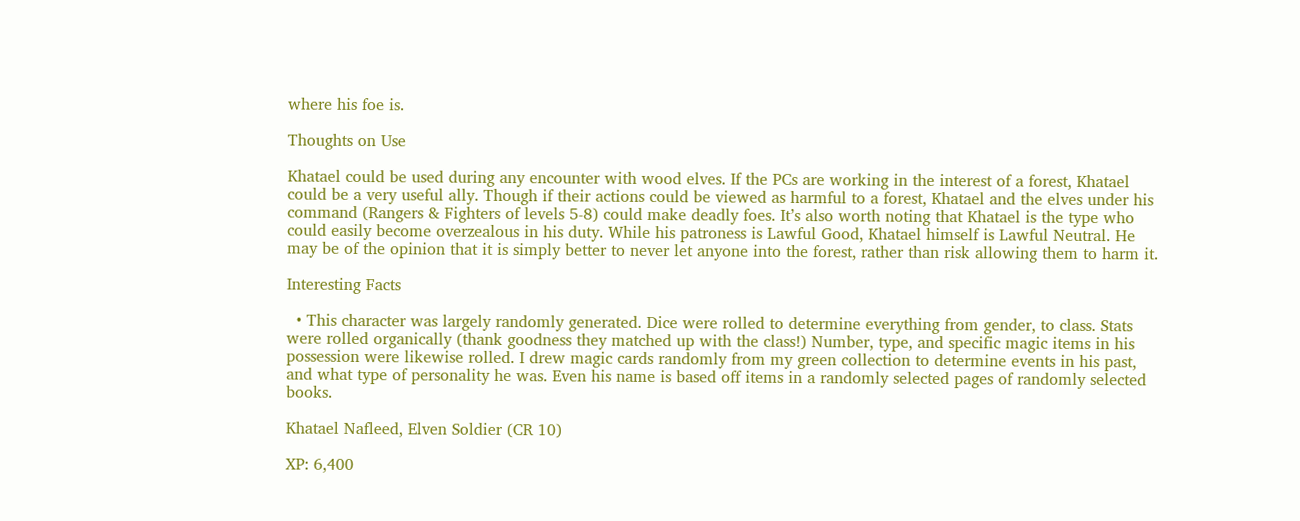where his foe is.

Thoughts on Use

Khatael could be used during any encounter with wood elves. If the PCs are working in the interest of a forest, Khatael could be a very useful ally. Though if their actions could be viewed as harmful to a forest, Khatael and the elves under his command (Rangers & Fighters of levels 5-8) could make deadly foes. It’s also worth noting that Khatael is the type who could easily become overzealous in his duty. While his patroness is Lawful Good, Khatael himself is Lawful Neutral. He may be of the opinion that it is simply better to never let anyone into the forest, rather than risk allowing them to harm it.

Interesting Facts

  • This character was largely randomly generated. Dice were rolled to determine everything from gender, to class. Stats were rolled organically (thank goodness they matched up with the class!) Number, type, and specific magic items in his possession were likewise rolled. I drew magic cards randomly from my green collection to determine events in his past, and what type of personality he was. Even his name is based off items in a randomly selected pages of randomly selected books.

Khatael Nafleed, Elven Soldier (CR 10)

XP: 6,400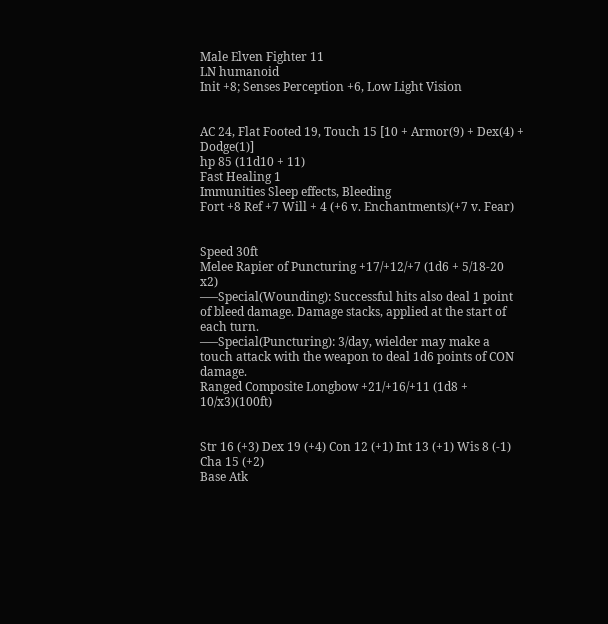Male Elven Fighter 11
LN humanoid
Init +8; Senses Perception +6, Low Light Vision


AC 24, Flat Footed 19, Touch 15 [10 + Armor(9) + Dex(4) + Dodge(1)]
hp 85 (11d10 + 11)
Fast Healing 1
Immunities Sleep effects, Bleeding
Fort +8 Ref +7 Will + 4 (+6 v. Enchantments)(+7 v. Fear)


Speed 30ft
Melee Rapier of Puncturing +17/+12/+7 (1d6 + 5/18-20 x2)
—–Special(Wounding): Successful hits also deal 1 point of bleed damage. Damage stacks, applied at the start of each turn.
—–Special(Puncturing): 3/day, wielder may make a touch attack with the weapon to deal 1d6 points of CON damage.
Ranged Composite Longbow +21/+16/+11 (1d8 + 10/x3)(100ft)


Str 16 (+3) Dex 19 (+4) Con 12 (+1) Int 13 (+1) Wis 8 (-1) Cha 15 (+2)
Base Atk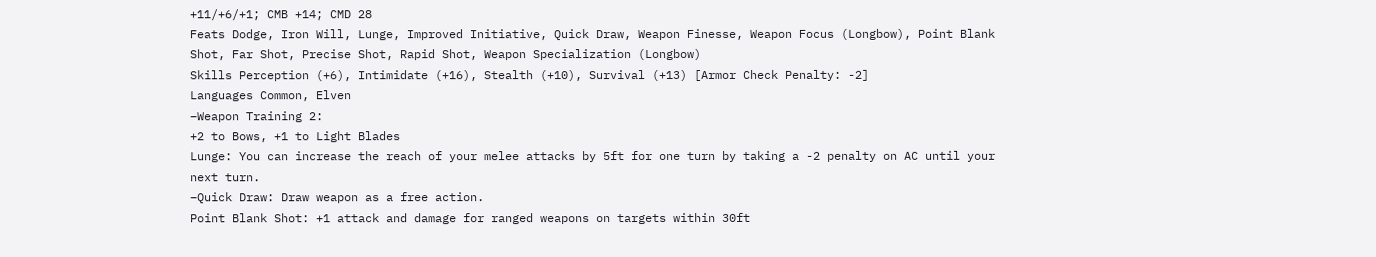+11/+6/+1; CMB +14; CMD 28
Feats Dodge, Iron Will, Lunge, Improved Initiative, Quick Draw, Weapon Finesse, Weapon Focus (Longbow), Point Blank Shot, Far Shot, Precise Shot, Rapid Shot, Weapon Specialization (Longbow)
Skills Perception (+6), Intimidate (+16), Stealth (+10), Survival (+13) [Armor Check Penalty: -2]
Languages Common, Elven
–Weapon Training 2:
+2 to Bows, +1 to Light Blades
Lunge: You can increase the reach of your melee attacks by 5ft for one turn by taking a -2 penalty on AC until your next turn.
–Quick Draw: Draw weapon as a free action.
Point Blank Shot: +1 attack and damage for ranged weapons on targets within 30ft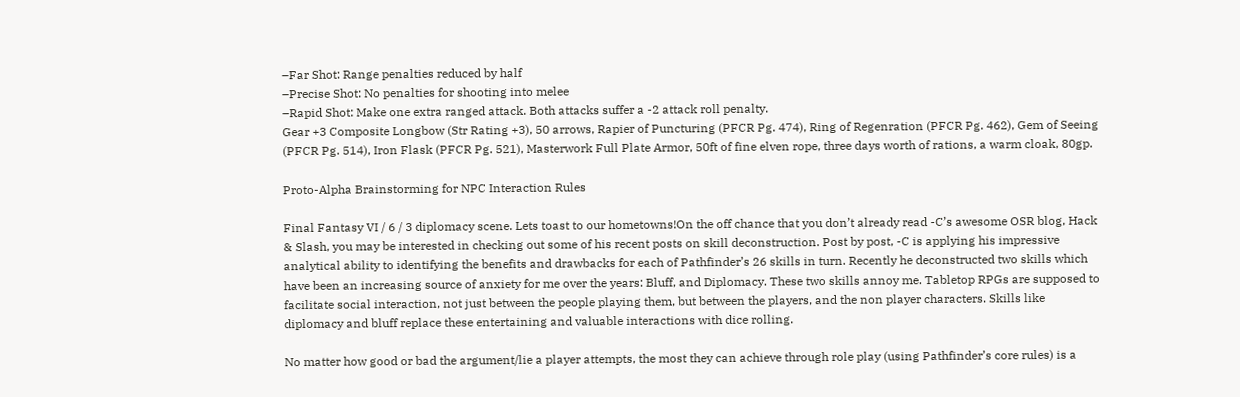–Far Shot: Range penalties reduced by half
–Precise Shot: No penalties for shooting into melee
–Rapid Shot: Make one extra ranged attack. Both attacks suffer a -2 attack roll penalty.
Gear +3 Composite Longbow (Str Rating +3), 50 arrows, Rapier of Puncturing (PFCR Pg. 474), Ring of Regenration (PFCR Pg. 462), Gem of Seeing (PFCR Pg. 514), Iron Flask (PFCR Pg. 521), Masterwork Full Plate Armor, 50ft of fine elven rope, three days worth of rations, a warm cloak, 80gp.

Proto-Alpha Brainstorming for NPC Interaction Rules

Final Fantasy VI / 6 / 3 diplomacy scene. Lets toast to our hometowns!On the off chance that you don’t already read -C’s awesome OSR blog, Hack & Slash, you may be interested in checking out some of his recent posts on skill deconstruction. Post by post, -C is applying his impressive analytical ability to identifying the benefits and drawbacks for each of Pathfinder’s 26 skills in turn. Recently he deconstructed two skills which have been an increasing source of anxiety for me over the years: Bluff, and Diplomacy. These two skills annoy me. Tabletop RPGs are supposed to facilitate social interaction, not just between the people playing them, but between the players, and the non player characters. Skills like diplomacy and bluff replace these entertaining and valuable interactions with dice rolling.

No matter how good or bad the argument/lie a player attempts, the most they can achieve through role play (using Pathfinder’s core rules) is a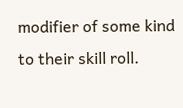modifier of some kind to their skill roll.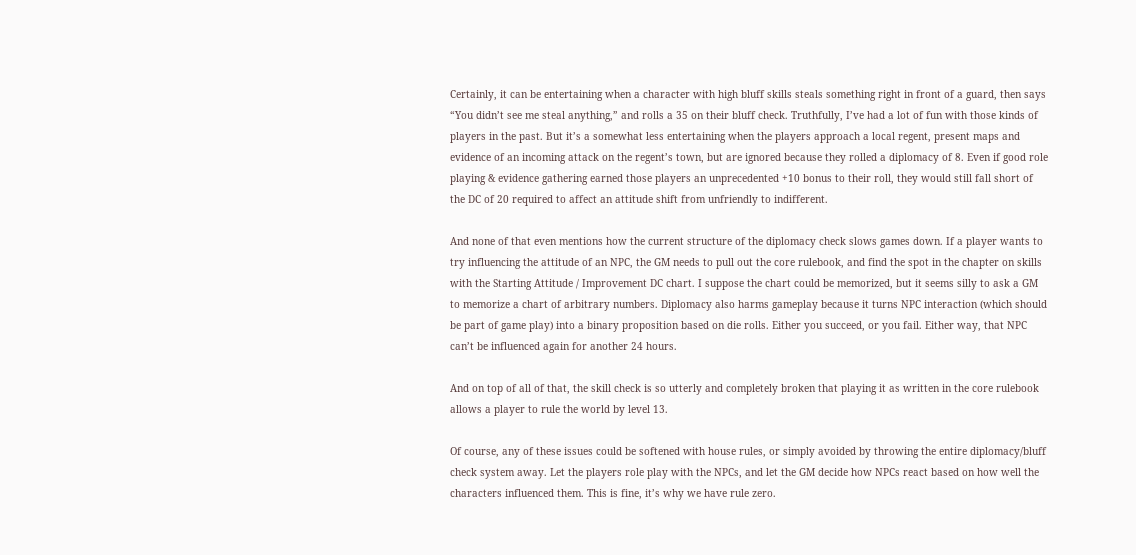Certainly, it can be entertaining when a character with high bluff skills steals something right in front of a guard, then says “You didn’t see me steal anything,” and rolls a 35 on their bluff check. Truthfully, I’ve had a lot of fun with those kinds of players in the past. But it’s a somewhat less entertaining when the players approach a local regent, present maps and evidence of an incoming attack on the regent’s town, but are ignored because they rolled a diplomacy of 8. Even if good role playing & evidence gathering earned those players an unprecedented +10 bonus to their roll, they would still fall short of the DC of 20 required to affect an attitude shift from unfriendly to indifferent.

And none of that even mentions how the current structure of the diplomacy check slows games down. If a player wants to try influencing the attitude of an NPC, the GM needs to pull out the core rulebook, and find the spot in the chapter on skills with the Starting Attitude / Improvement DC chart. I suppose the chart could be memorized, but it seems silly to ask a GM to memorize a chart of arbitrary numbers. Diplomacy also harms gameplay because it turns NPC interaction (which should be part of game play) into a binary proposition based on die rolls. Either you succeed, or you fail. Either way, that NPC can’t be influenced again for another 24 hours.

And on top of all of that, the skill check is so utterly and completely broken that playing it as written in the core rulebook allows a player to rule the world by level 13.

Of course, any of these issues could be softened with house rules, or simply avoided by throwing the entire diplomacy/bluff check system away. Let the players role play with the NPCs, and let the GM decide how NPCs react based on how well the characters influenced them. This is fine, it’s why we have rule zero.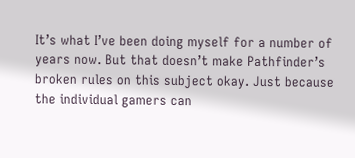It’s what I’ve been doing myself for a number of years now. But that doesn’t make Pathfinder’s broken rules on this subject okay. Just because the individual gamers can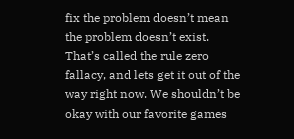fix the problem doesn’t mean the problem doesn’t exist. That’s called the rule zero fallacy, and lets get it out of the way right now. We shouldn’t be okay with our favorite games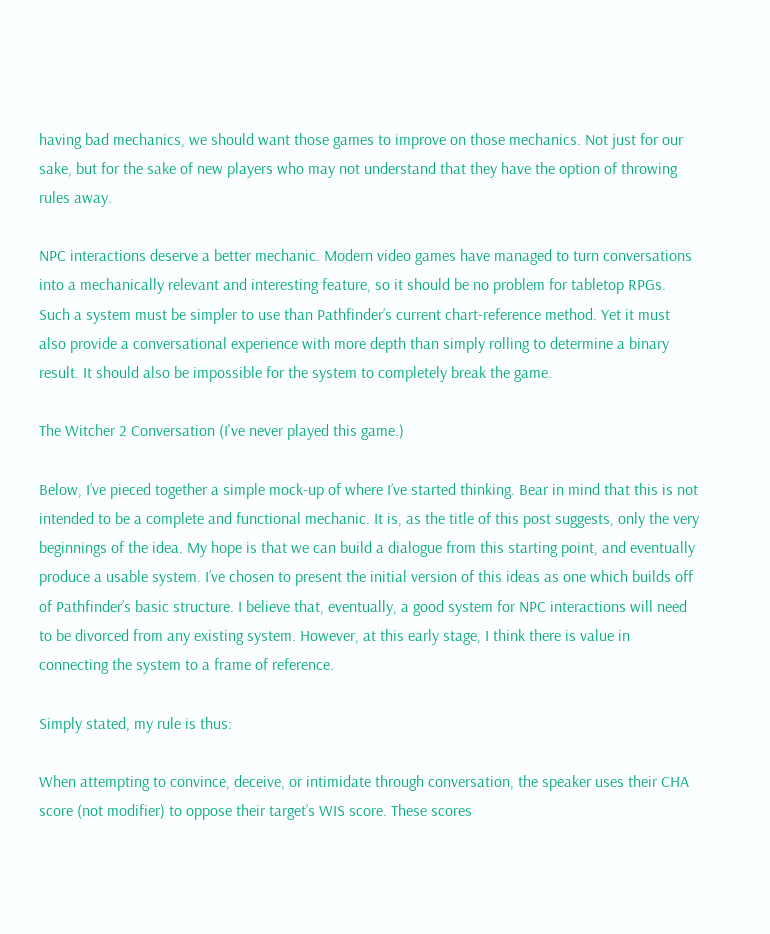having bad mechanics, we should want those games to improve on those mechanics. Not just for our sake, but for the sake of new players who may not understand that they have the option of throwing rules away.

NPC interactions deserve a better mechanic. Modern video games have managed to turn conversations into a mechanically relevant and interesting feature, so it should be no problem for tabletop RPGs. Such a system must be simpler to use than Pathfinder’s current chart-reference method. Yet it must also provide a conversational experience with more depth than simply rolling to determine a binary result. It should also be impossible for the system to completely break the game.

The Witcher 2 Conversation (I've never played this game.)

Below, I’ve pieced together a simple mock-up of where I’ve started thinking. Bear in mind that this is not intended to be a complete and functional mechanic. It is, as the title of this post suggests, only the very beginnings of the idea. My hope is that we can build a dialogue from this starting point, and eventually produce a usable system. I’ve chosen to present the initial version of this ideas as one which builds off of Pathfinder’s basic structure. I believe that, eventually, a good system for NPC interactions will need to be divorced from any existing system. However, at this early stage, I think there is value in connecting the system to a frame of reference.

Simply stated, my rule is thus:

When attempting to convince, deceive, or intimidate through conversation, the speaker uses their CHA score (not modifier) to oppose their target’s WIS score. These scores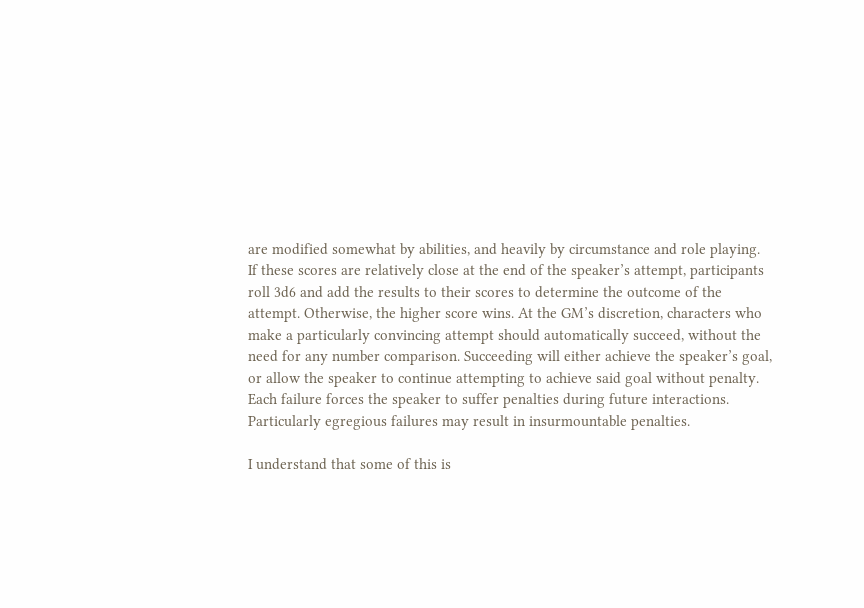are modified somewhat by abilities, and heavily by circumstance and role playing. If these scores are relatively close at the end of the speaker’s attempt, participants roll 3d6 and add the results to their scores to determine the outcome of the attempt. Otherwise, the higher score wins. At the GM’s discretion, characters who make a particularly convincing attempt should automatically succeed, without the need for any number comparison. Succeeding will either achieve the speaker’s goal, or allow the speaker to continue attempting to achieve said goal without penalty. Each failure forces the speaker to suffer penalties during future interactions. Particularly egregious failures may result in insurmountable penalties.

I understand that some of this is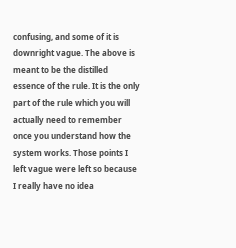confusing, and some of it is downright vague. The above is meant to be the distilled essence of the rule. It is the only part of the rule which you will actually need to remember once you understand how the system works. Those points I left vague were left so because I really have no idea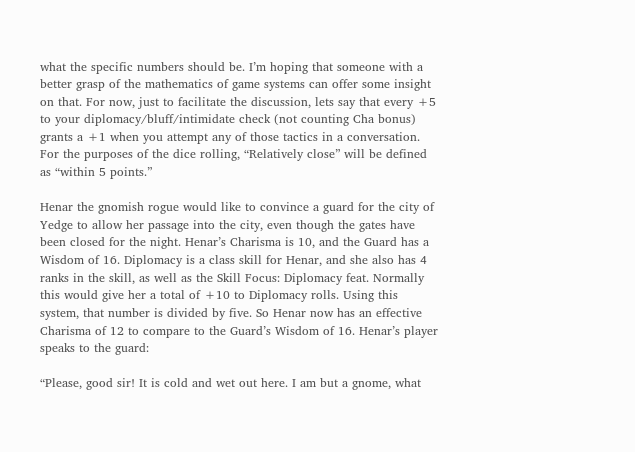what the specific numbers should be. I’m hoping that someone with a better grasp of the mathematics of game systems can offer some insight on that. For now, just to facilitate the discussion, lets say that every +5 to your diplomacy/bluff/intimidate check (not counting Cha bonus) grants a +1 when you attempt any of those tactics in a conversation. For the purposes of the dice rolling, “Relatively close” will be defined as “within 5 points.”

Henar the gnomish rogue would like to convince a guard for the city of Yedge to allow her passage into the city, even though the gates have been closed for the night. Henar’s Charisma is 10, and the Guard has a Wisdom of 16. Diplomacy is a class skill for Henar, and she also has 4 ranks in the skill, as well as the Skill Focus: Diplomacy feat. Normally this would give her a total of +10 to Diplomacy rolls. Using this system, that number is divided by five. So Henar now has an effective Charisma of 12 to compare to the Guard’s Wisdom of 16. Henar’s player speaks to the guard:

“Please, good sir! It is cold and wet out here. I am but a gnome, what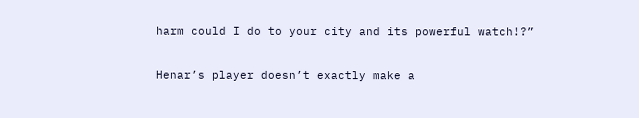harm could I do to your city and its powerful watch!?”

Henar’s player doesn’t exactly make a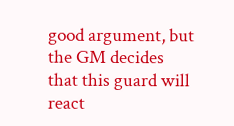good argument, but the GM decides that this guard will react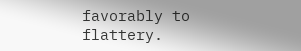favorably to flattery.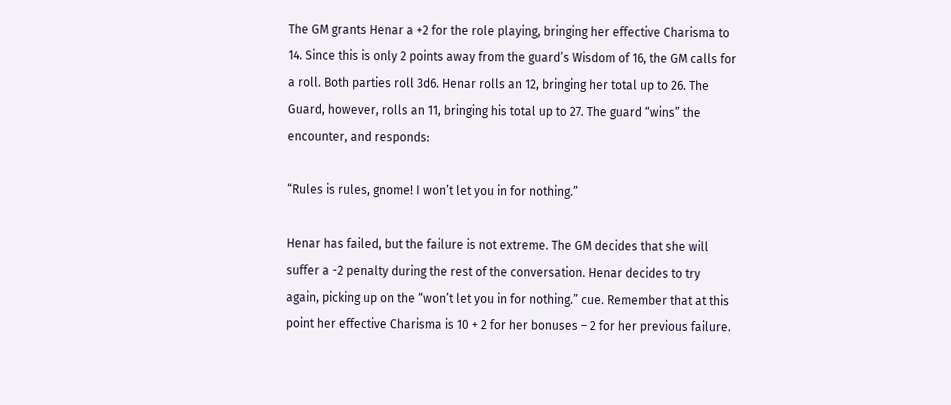The GM grants Henar a +2 for the role playing, bringing her effective Charisma to 14. Since this is only 2 points away from the guard’s Wisdom of 16, the GM calls for a roll. Both parties roll 3d6. Henar rolls an 12, bringing her total up to 26. The Guard, however, rolls an 11, bringing his total up to 27. The guard “wins” the encounter, and responds:

“Rules is rules, gnome! I won’t let you in for nothing.”

Henar has failed, but the failure is not extreme. The GM decides that she will suffer a -2 penalty during the rest of the conversation. Henar decides to try again, picking up on the “won’t let you in for nothing.” cue. Remember that at this point her effective Charisma is 10 + 2 for her bonuses – 2 for her previous failure.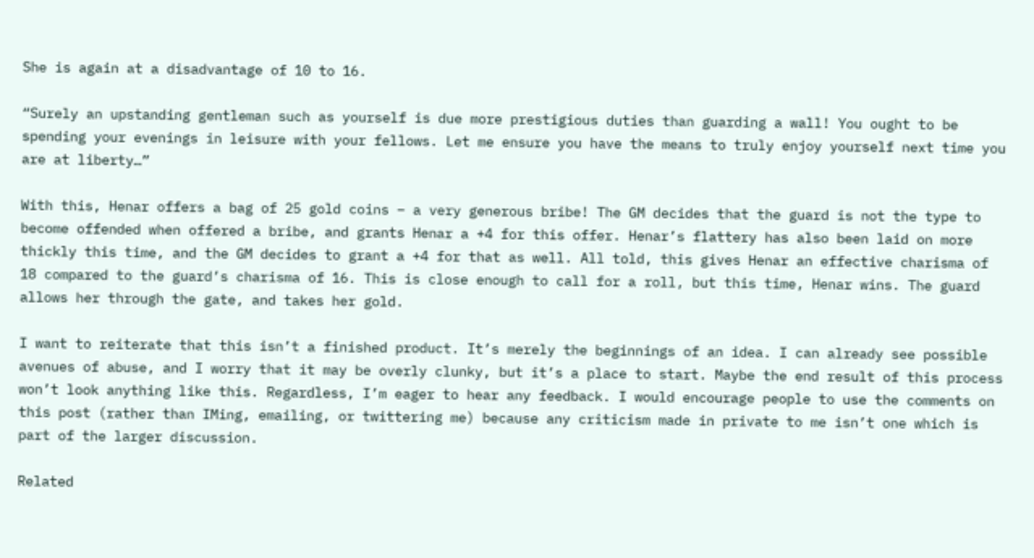She is again at a disadvantage of 10 to 16.

“Surely an upstanding gentleman such as yourself is due more prestigious duties than guarding a wall! You ought to be spending your evenings in leisure with your fellows. Let me ensure you have the means to truly enjoy yourself next time you are at liberty…”

With this, Henar offers a bag of 25 gold coins – a very generous bribe! The GM decides that the guard is not the type to become offended when offered a bribe, and grants Henar a +4 for this offer. Henar’s flattery has also been laid on more thickly this time, and the GM decides to grant a +4 for that as well. All told, this gives Henar an effective charisma of 18 compared to the guard’s charisma of 16. This is close enough to call for a roll, but this time, Henar wins. The guard allows her through the gate, and takes her gold.

I want to reiterate that this isn’t a finished product. It’s merely the beginnings of an idea. I can already see possible avenues of abuse, and I worry that it may be overly clunky, but it’s a place to start. Maybe the end result of this process won’t look anything like this. Regardless, I’m eager to hear any feedback. I would encourage people to use the comments on this post (rather than IMing, emailing, or twittering me) because any criticism made in private to me isn’t one which is part of the larger discussion.

Related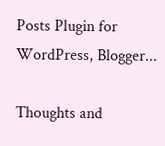Posts Plugin for WordPress, Blogger...

Thoughts and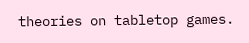theories on tabletop games.